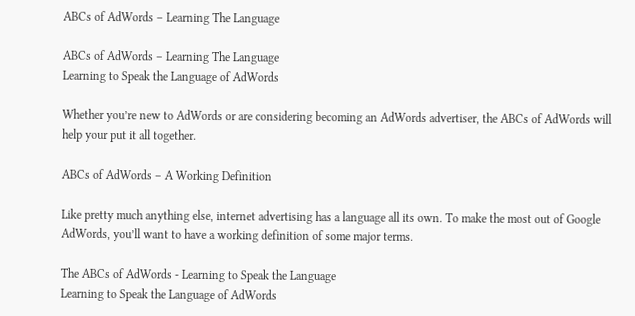ABCs of AdWords – Learning The Language

ABCs of AdWords – Learning The Language
Learning to Speak the Language of AdWords

Whether you’re new to AdWords or are considering becoming an AdWords advertiser, the ABCs of AdWords will help your put it all together.

ABCs of AdWords – A Working Definition

Like pretty much anything else, internet advertising has a language all its own. To make the most out of Google AdWords, you’ll want to have a working definition of some major terms.

The ABCs of AdWords - Learning to Speak the Language
Learning to Speak the Language of AdWords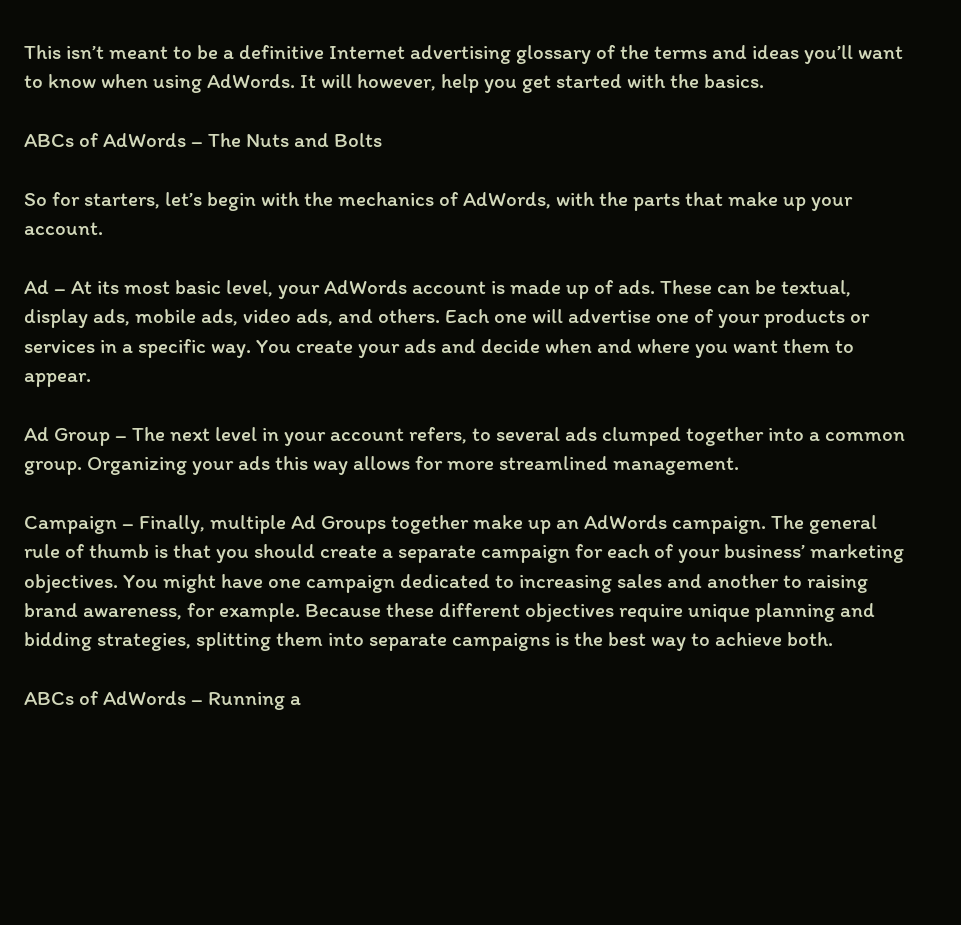This isn’t meant to be a definitive Internet advertising glossary of the terms and ideas you’ll want to know when using AdWords. It will however, help you get started with the basics.

ABCs of AdWords – The Nuts and Bolts

So for starters, let’s begin with the mechanics of AdWords, with the parts that make up your account.

Ad – At its most basic level, your AdWords account is made up of ads. These can be textual, display ads, mobile ads, video ads, and others. Each one will advertise one of your products or services in a specific way. You create your ads and decide when and where you want them to appear.

Ad Group – The next level in your account refers, to several ads clumped together into a common group. Organizing your ads this way allows for more streamlined management.

Campaign – Finally, multiple Ad Groups together make up an AdWords campaign. The general rule of thumb is that you should create a separate campaign for each of your business’ marketing objectives. You might have one campaign dedicated to increasing sales and another to raising brand awareness, for example. Because these different objectives require unique planning and bidding strategies, splitting them into separate campaigns is the best way to achieve both.

ABCs of AdWords – Running a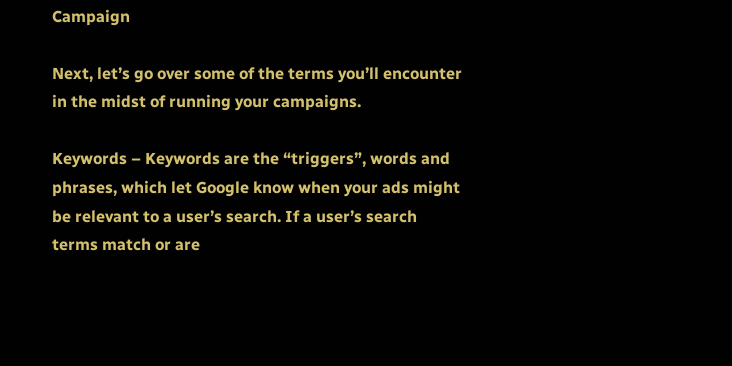Campaign

Next, let’s go over some of the terms you’ll encounter in the midst of running your campaigns.

Keywords – Keywords are the “triggers”, words and phrases, which let Google know when your ads might be relevant to a user’s search. If a user’s search terms match or are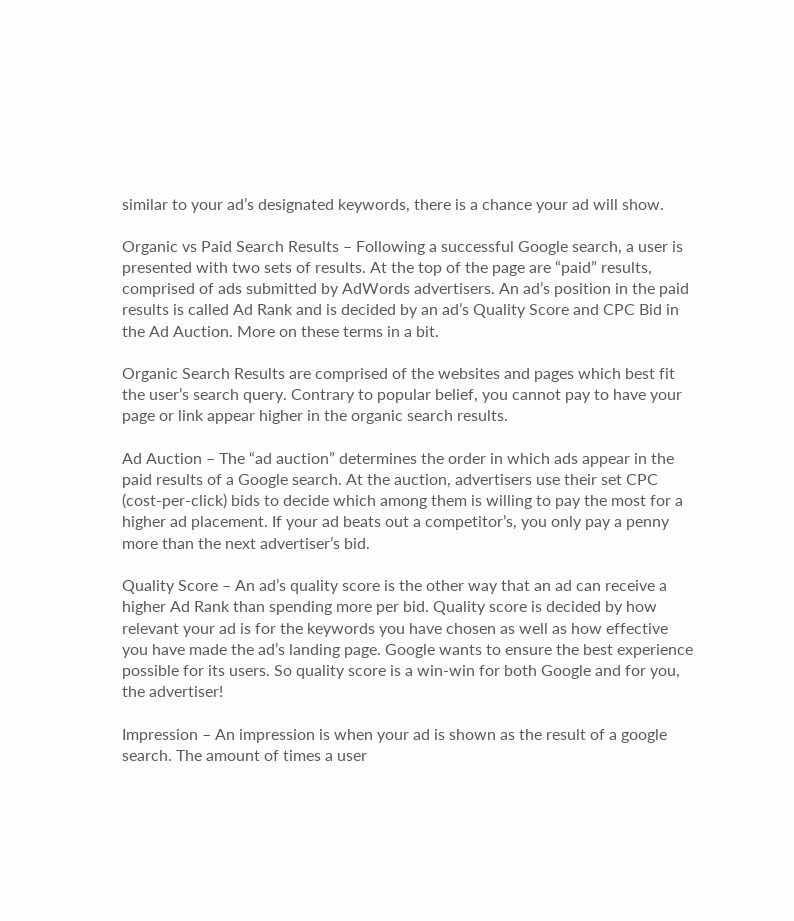similar to your ad’s designated keywords, there is a chance your ad will show.

Organic vs Paid Search Results – Following a successful Google search, a user is presented with two sets of results. At the top of the page are “paid” results, comprised of ads submitted by AdWords advertisers. An ad’s position in the paid results is called Ad Rank and is decided by an ad’s Quality Score and CPC Bid in the Ad Auction. More on these terms in a bit.

Organic Search Results are comprised of the websites and pages which best fit the user’s search query. Contrary to popular belief, you cannot pay to have your page or link appear higher in the organic search results.

Ad Auction – The “ad auction” determines the order in which ads appear in the paid results of a Google search. At the auction, advertisers use their set CPC (cost-per-click) bids to decide which among them is willing to pay the most for a higher ad placement. If your ad beats out a competitor’s, you only pay a penny more than the next advertiser’s bid.

Quality Score – An ad’s quality score is the other way that an ad can receive a higher Ad Rank than spending more per bid. Quality score is decided by how relevant your ad is for the keywords you have chosen as well as how effective you have made the ad’s landing page. Google wants to ensure the best experience possible for its users. So quality score is a win-win for both Google and for you, the advertiser!

Impression – An impression is when your ad is shown as the result of a google search. The amount of times a user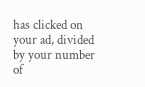has clicked on your ad, divided by your number of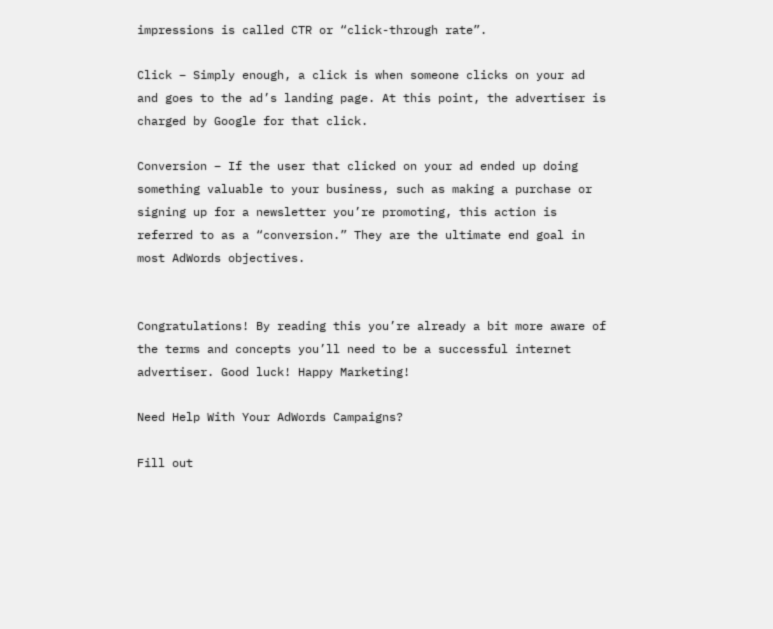impressions is called CTR or “click-through rate”.

Click – Simply enough, a click is when someone clicks on your ad and goes to the ad’s landing page. At this point, the advertiser is charged by Google for that click.

Conversion – If the user that clicked on your ad ended up doing something valuable to your business, such as making a purchase or signing up for a newsletter you’re promoting, this action is referred to as a “conversion.” They are the ultimate end goal in most AdWords objectives.


Congratulations! By reading this you’re already a bit more aware of the terms and concepts you’ll need to be a successful internet advertiser. Good luck! Happy Marketing!

Need Help With Your AdWords Campaigns?

Fill out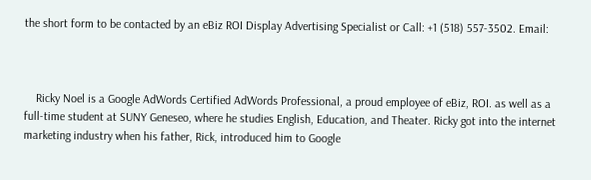the short form to be contacted by an eBiz ROI Display Advertising Specialist or Call: +1 (518) 557-3502. Email:



    Ricky Noel is a Google AdWords Certified AdWords Professional, a proud employee of eBiz, ROI. as well as a full-time student at SUNY Geneseo, where he studies English, Education, and Theater. Ricky got into the internet marketing industry when his father, Rick, introduced him to Google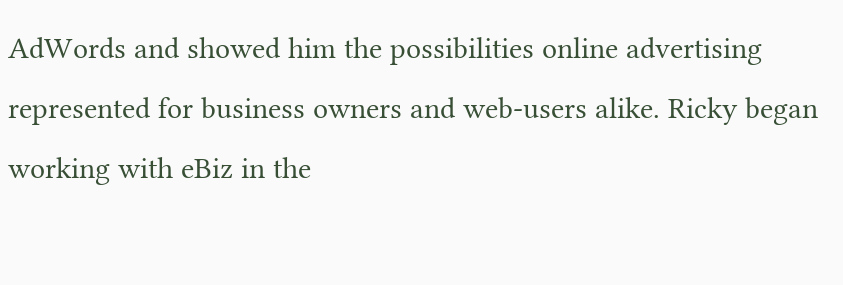AdWords and showed him the possibilities online advertising represented for business owners and web-users alike. Ricky began working with eBiz in the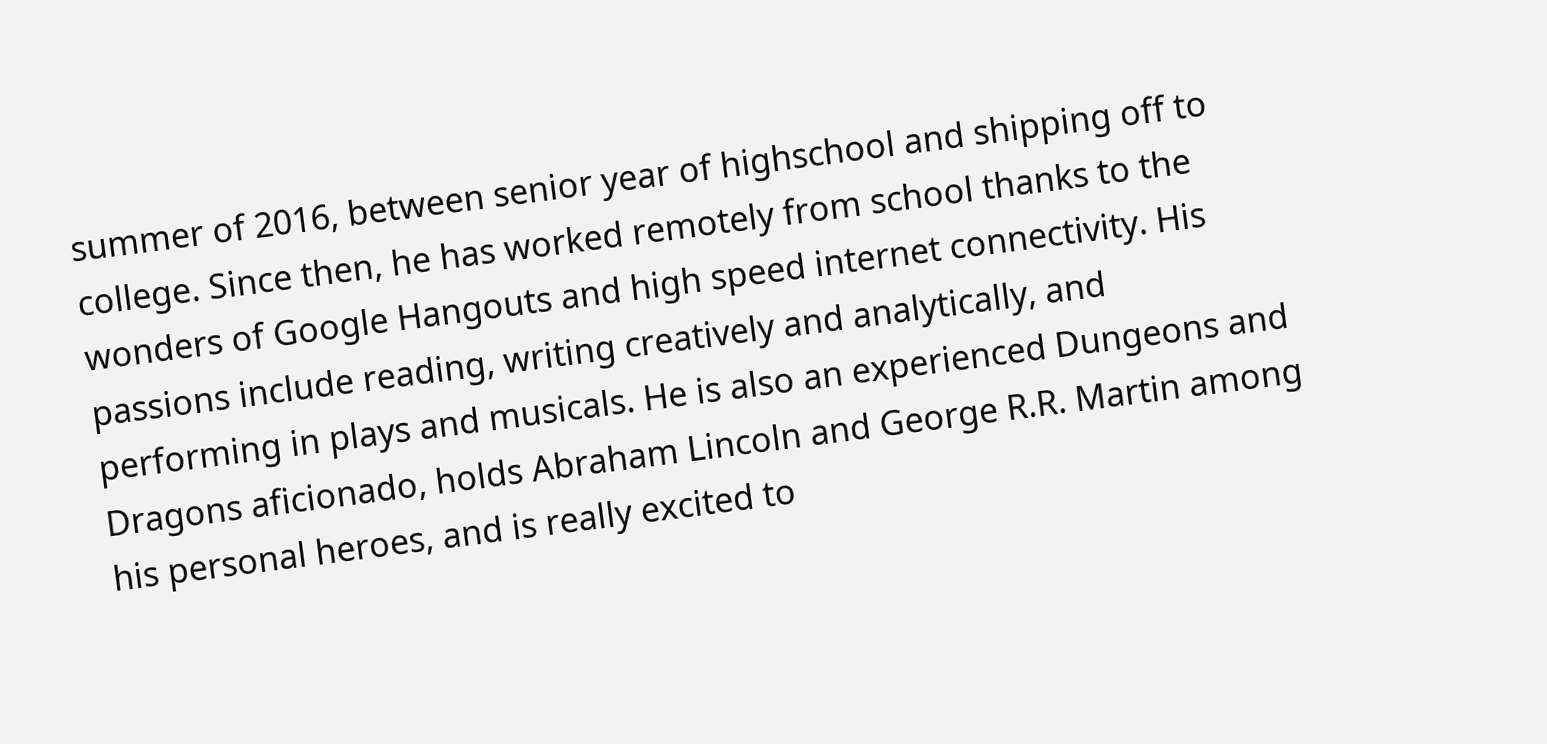summer of 2016, between senior year of highschool and shipping off to college. Since then, he has worked remotely from school thanks to the wonders of Google Hangouts and high speed internet connectivity. His passions include reading, writing creatively and analytically, and performing in plays and musicals. He is also an experienced Dungeons and Dragons aficionado, holds Abraham Lincoln and George R.R. Martin among his personal heroes, and is really excited to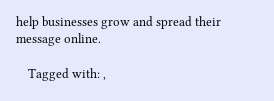help businesses grow and spread their message online.

    Tagged with: ,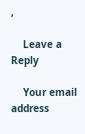,

    Leave a Reply

    Your email address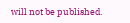will not be published.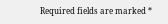Required fields are marked *